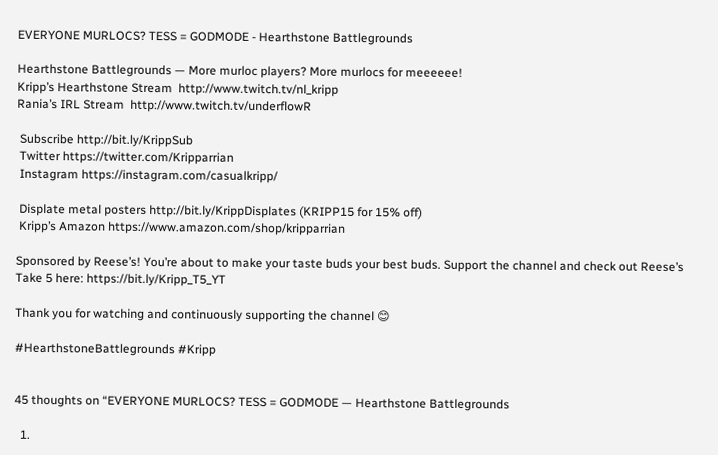EVERYONE MURLOCS? TESS = GODMODE - Hearthstone Battlegrounds

Hearthstone Battlegrounds — More murloc players? More murlocs for meeeeee!
Kripp’s Hearthstone Stream  http://www.twitch.tv/nl_kripp
Rania’s IRL Stream  http://www.twitch.tv/underflowR

 Subscribe http://bit.ly/KrippSub
 Twitter https://twitter.com/Kripparrian
 Instagram https://instagram.com/casualkripp/

 Displate metal posters http://bit.ly/KrippDisplates (KRIPP15 for 15% off)
 Kripp’s Amazon https://www.amazon.com/shop/kripparrian

Sponsored by Reese’s! You’re about to make your taste buds your best buds. Support the channel and check out Reese’s Take 5 here: https://bit.ly/Kripp_T5_YT

Thank you for watching and continuously supporting the channel 😊

#HearthstoneBattlegrounds #Kripp


45 thoughts on “EVERYONE MURLOCS? TESS = GODMODE — Hearthstone Battlegrounds

  1.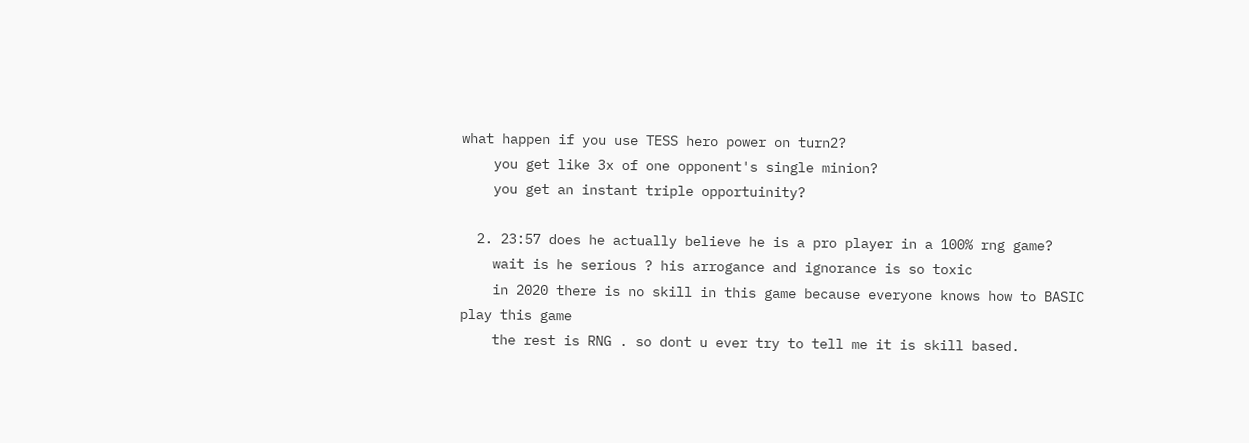what happen if you use TESS hero power on turn2?
    you get like 3x of one opponent's single minion?
    you get an instant triple opportuinity?

  2. 23:57 does he actually believe he is a pro player in a 100% rng game?
    wait is he serious ? his arrogance and ignorance is so toxic
    in 2020 there is no skill in this game because everyone knows how to BASIC play this game
    the rest is RNG . so dont u ever try to tell me it is skill based.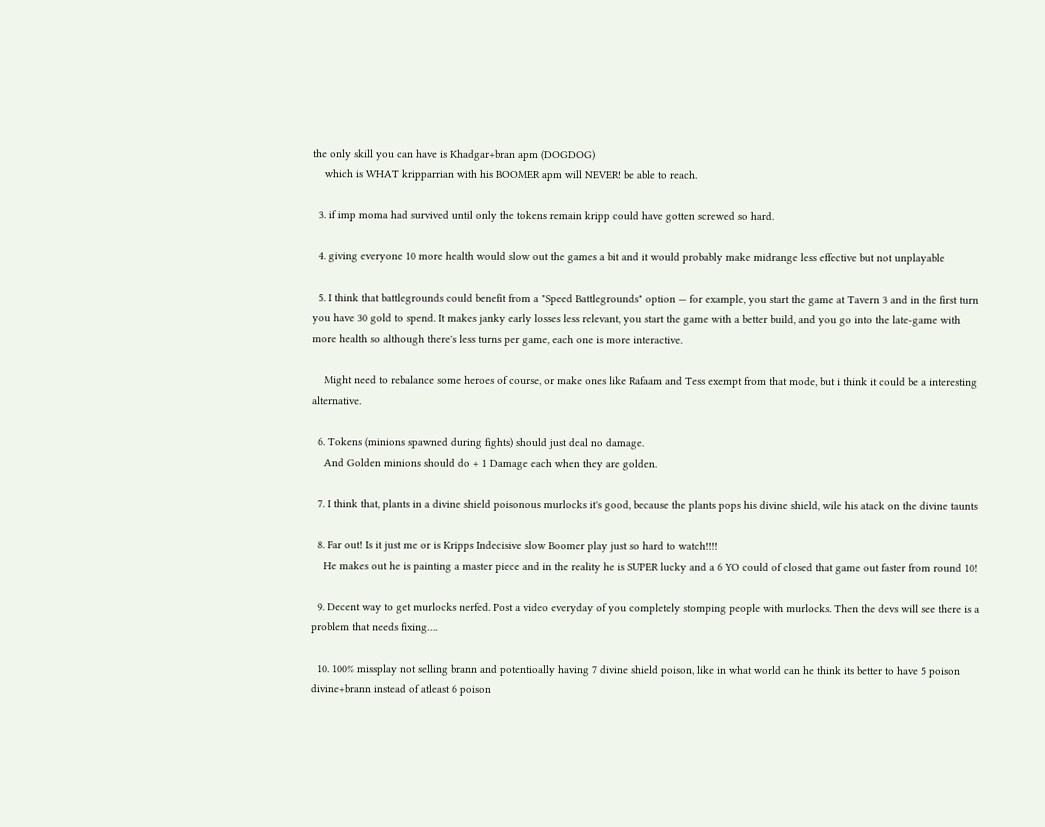the only skill you can have is Khadgar+bran apm (DOGDOG)
    which is WHAT kripparrian with his BOOMER apm will NEVER! be able to reach.

  3. if imp moma had survived until only the tokens remain kripp could have gotten screwed so hard.

  4. giving everyone 10 more health would slow out the games a bit and it would probably make midrange less effective but not unplayable

  5. I think that battlegrounds could benefit from a "Speed Battlegrounds" option — for example, you start the game at Tavern 3 and in the first turn you have 30 gold to spend. It makes janky early losses less relevant, you start the game with a better build, and you go into the late-game with more health so although there's less turns per game, each one is more interactive.

    Might need to rebalance some heroes of course, or make ones like Rafaam and Tess exempt from that mode, but i think it could be a interesting alternative.

  6. Tokens (minions spawned during fights) should just deal no damage.
    And Golden minions should do + 1 Damage each when they are golden.

  7. I think that, plants in a divine shield poisonous murlocks it's good, because the plants pops his divine shield, wile his atack on the divine taunts

  8. Far out! Is it just me or is Kripps Indecisive slow Boomer play just so hard to watch!!!!
    He makes out he is painting a master piece and in the reality he is SUPER lucky and a 6 YO could of closed that game out faster from round 10!

  9. Decent way to get murlocks nerfed. Post a video everyday of you completely stomping people with murlocks. Then the devs will see there is a problem that needs fixing….

  10. 100% missplay not selling brann and potentioally having 7 divine shield poison, like in what world can he think its better to have 5 poison divine+brann instead of atleast 6 poison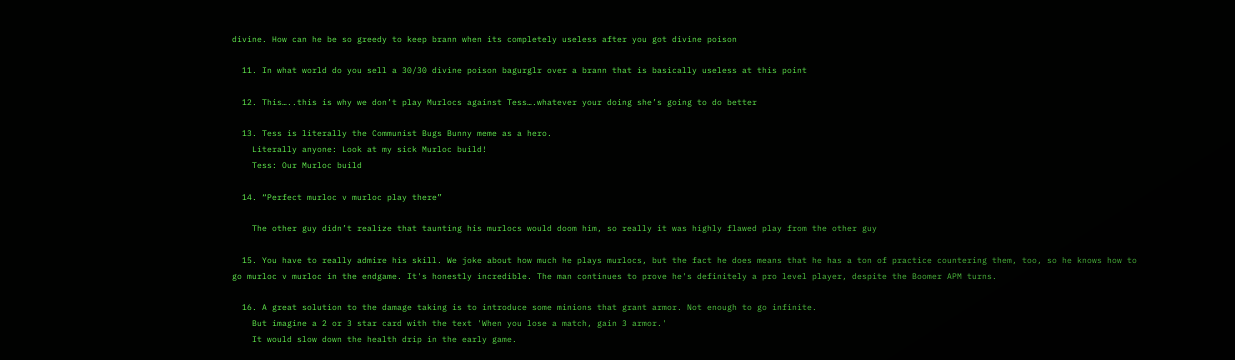divine. How can he be so greedy to keep brann when its completely useless after you got divine poison

  11. In what world do you sell a 30/30 divine poison bagurglr over a brann that is basically useless at this point

  12. This…..this is why we don’t play Murlocs against Tess….whatever your doing she’s going to do better

  13. Tess is literally the Communist Bugs Bunny meme as a hero.
    Literally anyone: Look at my sick Murloc build!
    Tess: Our Murloc build

  14. “Perfect murloc v murloc play there”

    The other guy didn’t realize that taunting his murlocs would doom him, so really it was highly flawed play from the other guy

  15. You have to really admire his skill. We joke about how much he plays murlocs, but the fact he does means that he has a ton of practice countering them, too, so he knows how to go murloc v murloc in the endgame. It's honestly incredible. The man continues to prove he's definitely a pro level player, despite the Boomer APM turns.

  16. A great solution to the damage taking is to introduce some minions that grant armor. Not enough to go infinite.
    But imagine a 2 or 3 star card with the text 'When you lose a match, gain 3 armor.'
    It would slow down the health drip in the early game.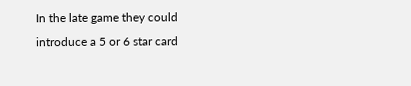In the late game they could introduce a 5 or 6 star card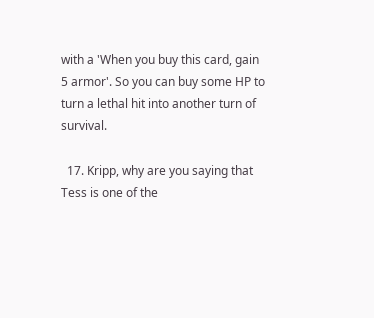with a 'When you buy this card, gain 5 armor'. So you can buy some HP to turn a lethal hit into another turn of survival.

  17. Kripp, why are you saying that Tess is one of the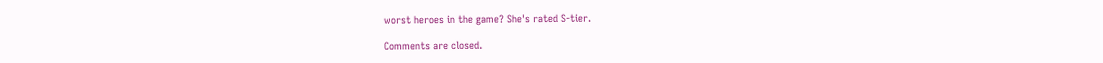worst heroes in the game? She's rated S-tier.

Comments are closed.